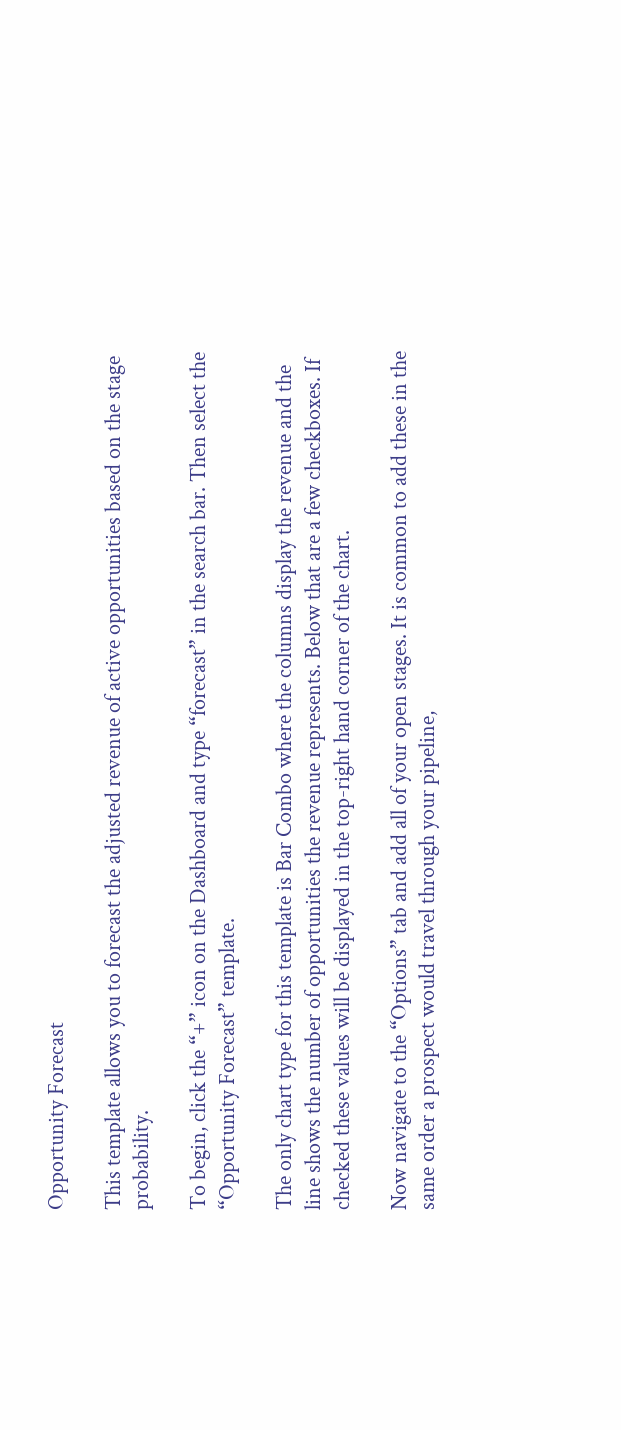Opportunity Forecast

This template allows you to forecast the adjusted revenue of active opportunities based on the stage probability.

To begin, click the “+” icon on the Dashboard and type “forecast” in the search bar. Then select the “Opportunity Forecast” template.

The only chart type for this template is Bar Combo where the columns display the revenue and the line shows the number of opportunities the revenue represents. Below that are a few checkboxes. If checked these values will be displayed in the top-right hand corner of the chart.

Now navigate to the “Options” tab and add all of your open stages. It is common to add these in the same order a prospect would travel through your pipeline,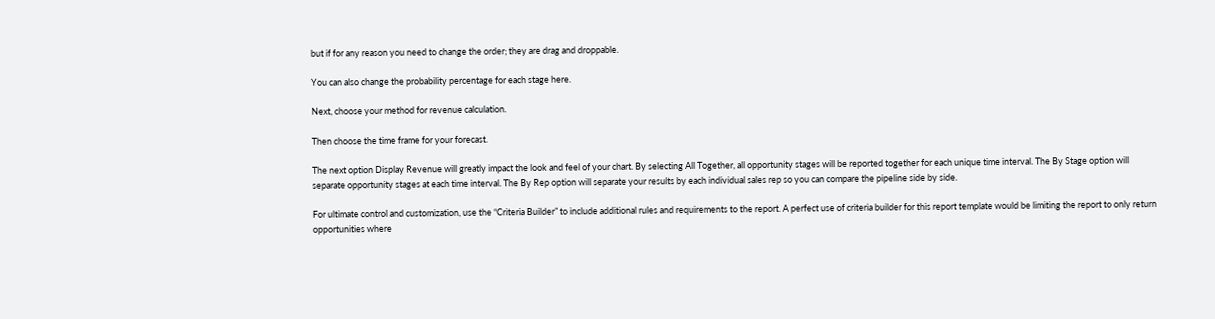but if for any reason you need to change the order; they are drag and droppable.

You can also change the probability percentage for each stage here.

Next, choose your method for revenue calculation.

Then choose the time frame for your forecast.

The next option Display Revenue will greatly impact the look and feel of your chart. By selecting All Together, all opportunity stages will be reported together for each unique time interval. The By Stage option will separate opportunity stages at each time interval. The By Rep option will separate your results by each individual sales rep so you can compare the pipeline side by side.

For ultimate control and customization, use the “Criteria Builder” to include additional rules and requirements to the report. A perfect use of criteria builder for this report template would be limiting the report to only return opportunities where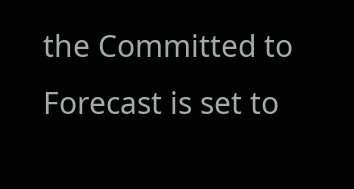the Committed to Forecast is set to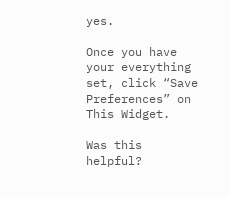yes.

Once you have your everything set, click “Save Preferences” on This Widget.

Was this helpful?